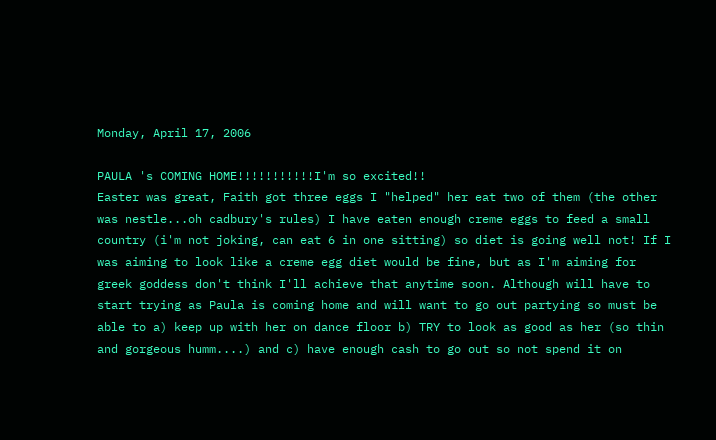Monday, April 17, 2006

PAULA 's COMING HOME!!!!!!!!!!!I'm so excited!!
Easter was great, Faith got three eggs I "helped" her eat two of them (the other was nestle...oh cadbury's rules) I have eaten enough creme eggs to feed a small country (i'm not joking, can eat 6 in one sitting) so diet is going well not! If I was aiming to look like a creme egg diet would be fine, but as I'm aiming for greek goddess don't think I'll achieve that anytime soon. Although will have to start trying as Paula is coming home and will want to go out partying so must be able to a) keep up with her on dance floor b) TRY to look as good as her (so thin and gorgeous humm....) and c) have enough cash to go out so not spend it on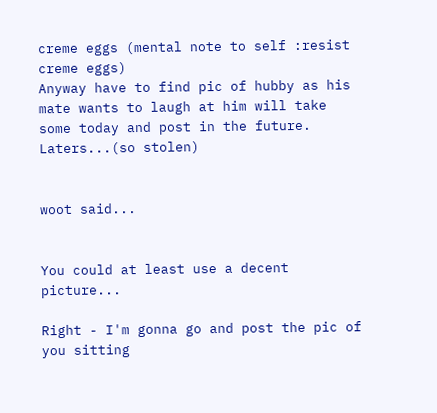creme eggs (mental note to self :resist creme eggs)
Anyway have to find pic of hubby as his mate wants to laugh at him will take some today and post in the future.
Laters...(so stolen)


woot said...


You could at least use a decent picture...

Right - I'm gonna go and post the pic of you sitting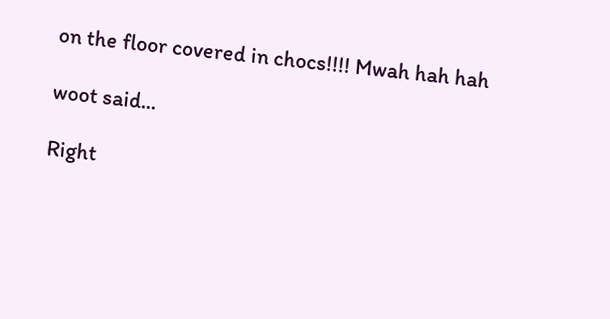on the floor covered in chocs!!!! Mwah hah hah

woot said...

Right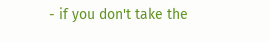- if you don't take the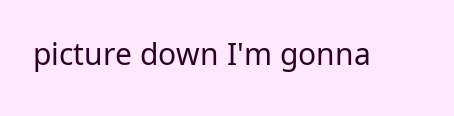picture down I'm gonna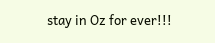stay in Oz for ever!!!